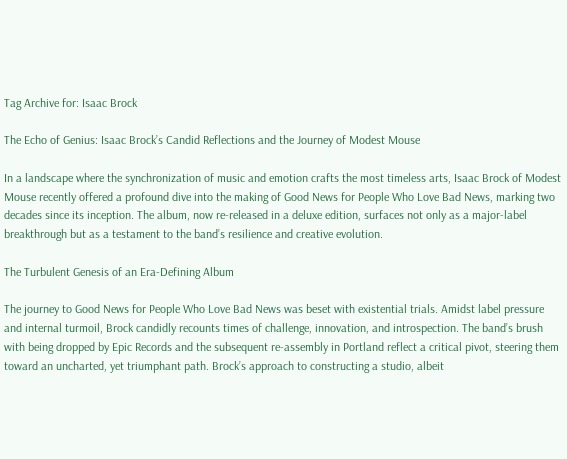Tag Archive for: Isaac Brock

The Echo of Genius: Isaac Brock’s Candid Reflections and the Journey of Modest Mouse

In a landscape where the synchronization of music and emotion crafts the most timeless arts, Isaac Brock of Modest Mouse recently offered a profound dive into the making of Good News for People Who Love Bad News, marking two decades since its inception. The album, now re-released in a deluxe edition, surfaces not only as a major-label breakthrough but as a testament to the band’s resilience and creative evolution.

The Turbulent Genesis of an Era-Defining Album

The journey to Good News for People Who Love Bad News was beset with existential trials. Amidst label pressure and internal turmoil, Brock candidly recounts times of challenge, innovation, and introspection. The band’s brush with being dropped by Epic Records and the subsequent re-assembly in Portland reflect a critical pivot, steering them toward an uncharted, yet triumphant path. Brock’s approach to constructing a studio, albeit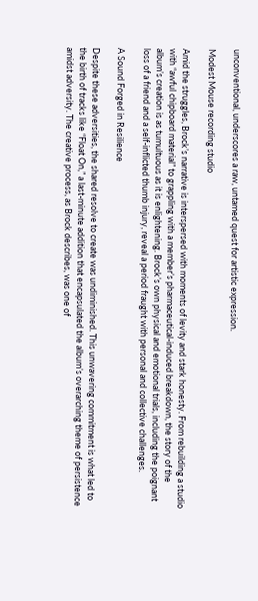unconventional, underscores a raw, untamed quest for artistic expression.

Modest Mouse recording studio

Amid the struggles, Brock’s narrative is interspersed with moments of levity and stark honesty. From rebuilding a studio with “awful chipboard material” to grappling with a member’s pharmaceutical-induced breakdown, the story of the album’s creation is as tumultuous as it is enlightening. Brock’s own physical and emotional trials, including the poignant loss of a friend and a self-inflicted thumb injury, reveal a period fraught with personal and collective challenges.

A Sound Forged in Resilience

Despite these adversities, the shared resolve to create was undiminished. This unwavering commitment is what led to the birth of tracks like “Float On,” a last-minute addition that encapsulated the album’s overarching theme of persistence amidst adversity. The creative process, as Brock describes, was one of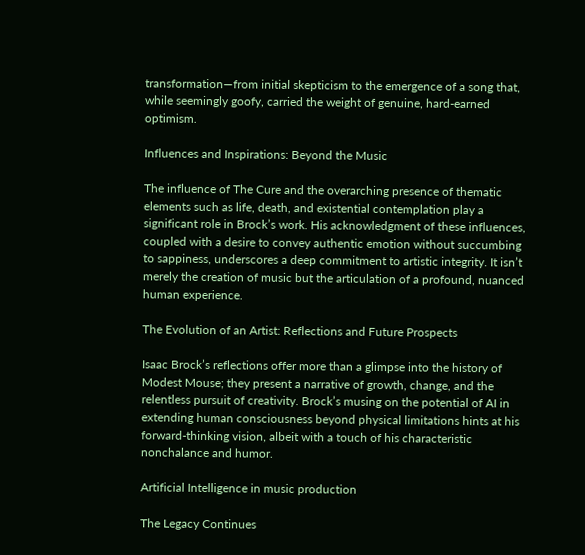transformation—from initial skepticism to the emergence of a song that, while seemingly goofy, carried the weight of genuine, hard-earned optimism.

Influences and Inspirations: Beyond the Music

The influence of The Cure and the overarching presence of thematic elements such as life, death, and existential contemplation play a significant role in Brock’s work. His acknowledgment of these influences, coupled with a desire to convey authentic emotion without succumbing to sappiness, underscores a deep commitment to artistic integrity. It isn’t merely the creation of music but the articulation of a profound, nuanced human experience.

The Evolution of an Artist: Reflections and Future Prospects

Isaac Brock’s reflections offer more than a glimpse into the history of Modest Mouse; they present a narrative of growth, change, and the relentless pursuit of creativity. Brock’s musing on the potential of AI in extending human consciousness beyond physical limitations hints at his forward-thinking vision, albeit with a touch of his characteristic nonchalance and humor.

Artificial Intelligence in music production

The Legacy Continues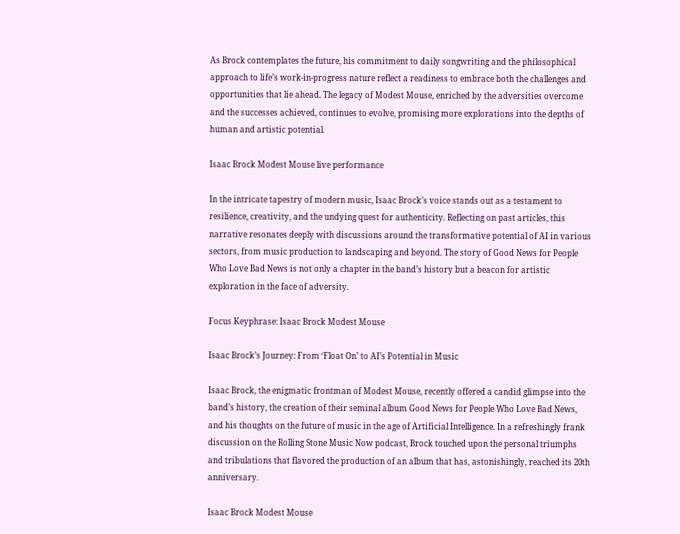As Brock contemplates the future, his commitment to daily songwriting and the philosophical approach to life’s work-in-progress nature reflect a readiness to embrace both the challenges and opportunities that lie ahead. The legacy of Modest Mouse, enriched by the adversities overcome and the successes achieved, continues to evolve, promising more explorations into the depths of human and artistic potential.

Isaac Brock Modest Mouse live performance

In the intricate tapestry of modern music, Isaac Brock’s voice stands out as a testament to resilience, creativity, and the undying quest for authenticity. Reflecting on past articles, this narrative resonates deeply with discussions around the transformative potential of AI in various sectors, from music production to landscaping and beyond. The story of Good News for People Who Love Bad News is not only a chapter in the band’s history but a beacon for artistic exploration in the face of adversity.

Focus Keyphrase: Isaac Brock Modest Mouse

Isaac Brock’s Journey: From ‘Float On’ to AI’s Potential in Music

Isaac Brock, the enigmatic frontman of Modest Mouse, recently offered a candid glimpse into the band’s history, the creation of their seminal album Good News for People Who Love Bad News, and his thoughts on the future of music in the age of Artificial Intelligence. In a refreshingly frank discussion on the Rolling Stone Music Now podcast, Brock touched upon the personal triumphs and tribulations that flavored the production of an album that has, astonishingly, reached its 20th anniversary.

Isaac Brock Modest Mouse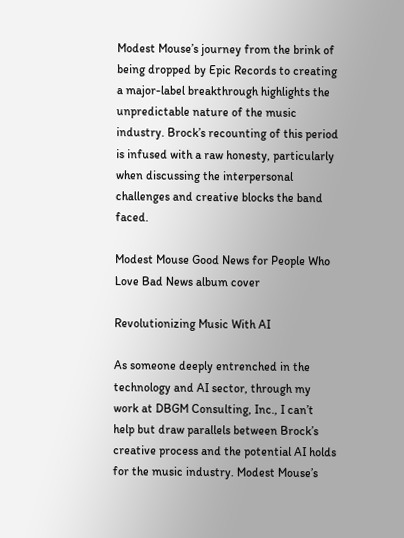Modest Mouse’s journey from the brink of being dropped by Epic Records to creating a major-label breakthrough highlights the unpredictable nature of the music industry. Brock’s recounting of this period is infused with a raw honesty, particularly when discussing the interpersonal challenges and creative blocks the band faced.

Modest Mouse Good News for People Who Love Bad News album cover

Revolutionizing Music With AI

As someone deeply entrenched in the technology and AI sector, through my work at DBGM Consulting, Inc., I can’t help but draw parallels between Brock’s creative process and the potential AI holds for the music industry. Modest Mouse’s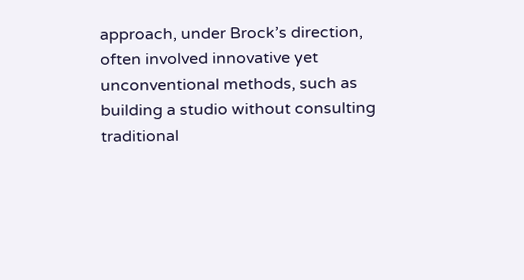approach, under Brock’s direction, often involved innovative yet unconventional methods, such as building a studio without consulting traditional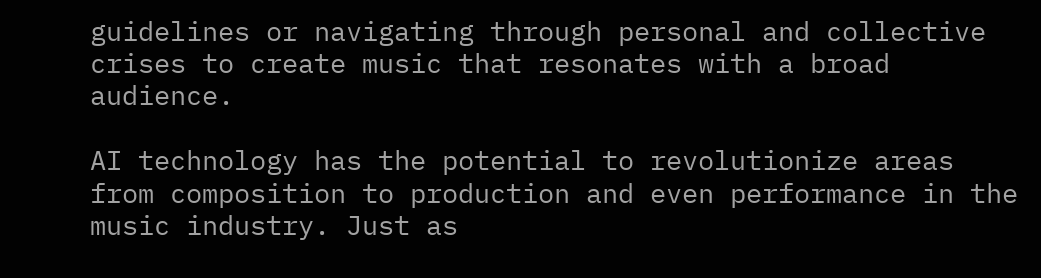guidelines or navigating through personal and collective crises to create music that resonates with a broad audience.

AI technology has the potential to revolutionize areas from composition to production and even performance in the music industry. Just as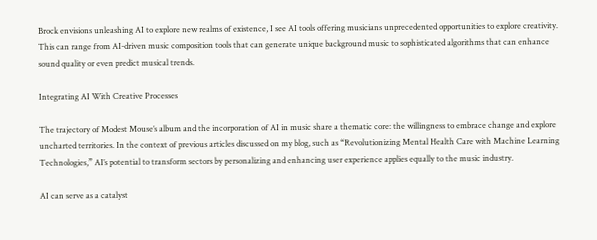Brock envisions unleashing AI to explore new realms of existence, I see AI tools offering musicians unprecedented opportunities to explore creativity. This can range from AI-driven music composition tools that can generate unique background music to sophisticated algorithms that can enhance sound quality or even predict musical trends.

Integrating AI With Creative Processes

The trajectory of Modest Mouse’s album and the incorporation of AI in music share a thematic core: the willingness to embrace change and explore uncharted territories. In the context of previous articles discussed on my blog, such as “Revolutionizing Mental Health Care with Machine Learning Technologies,” AI’s potential to transform sectors by personalizing and enhancing user experience applies equally to the music industry.

AI can serve as a catalyst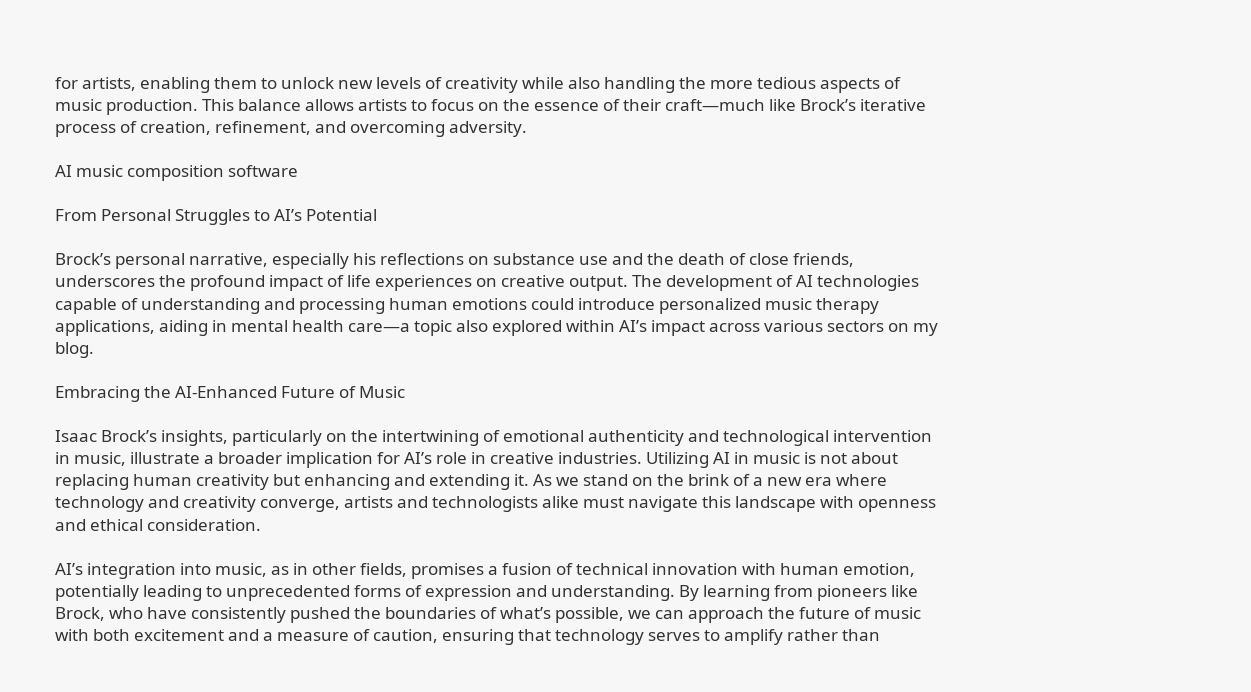for artists, enabling them to unlock new levels of creativity while also handling the more tedious aspects of music production. This balance allows artists to focus on the essence of their craft—much like Brock’s iterative process of creation, refinement, and overcoming adversity.

AI music composition software

From Personal Struggles to AI’s Potential

Brock’s personal narrative, especially his reflections on substance use and the death of close friends, underscores the profound impact of life experiences on creative output. The development of AI technologies capable of understanding and processing human emotions could introduce personalized music therapy applications, aiding in mental health care—a topic also explored within AI’s impact across various sectors on my blog.

Embracing the AI-Enhanced Future of Music

Isaac Brock’s insights, particularly on the intertwining of emotional authenticity and technological intervention in music, illustrate a broader implication for AI’s role in creative industries. Utilizing AI in music is not about replacing human creativity but enhancing and extending it. As we stand on the brink of a new era where technology and creativity converge, artists and technologists alike must navigate this landscape with openness and ethical consideration.

AI’s integration into music, as in other fields, promises a fusion of technical innovation with human emotion, potentially leading to unprecedented forms of expression and understanding. By learning from pioneers like Brock, who have consistently pushed the boundaries of what’s possible, we can approach the future of music with both excitement and a measure of caution, ensuring that technology serves to amplify rather than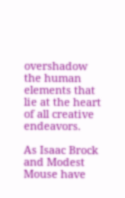overshadow the human elements that lie at the heart of all creative endeavors.

As Isaac Brock and Modest Mouse have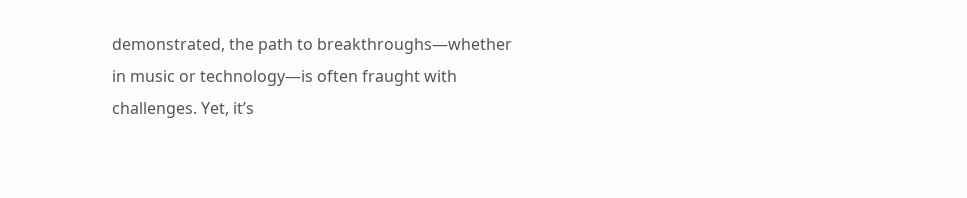demonstrated, the path to breakthroughs—whether in music or technology—is often fraught with challenges. Yet, it’s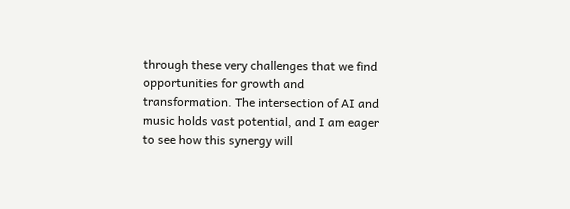through these very challenges that we find opportunities for growth and transformation. The intersection of AI and music holds vast potential, and I am eager to see how this synergy will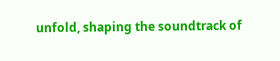unfold, shaping the soundtrack of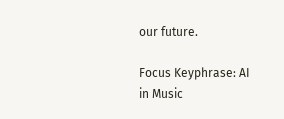our future.

Focus Keyphrase: AI in Music